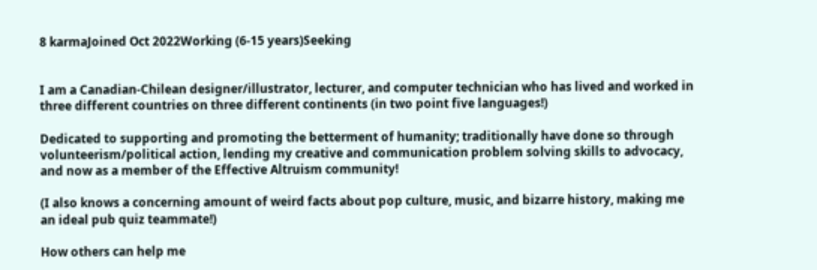8 karmaJoined Oct 2022Working (6-15 years)Seeking


I am a Canadian-Chilean designer/illustrator, lecturer, and computer technician who has lived and worked in three different countries on three different continents (in two point five languages!)

Dedicated to supporting and promoting the betterment of humanity; traditionally have done so through volunteerism/political action, lending my creative and communication problem solving skills to advocacy, and now as a member of the Effective Altruism community!

(I also knows a concerning amount of weird facts about pop culture, music, and bizarre history, making me an ideal pub quiz teammate!)

How others can help me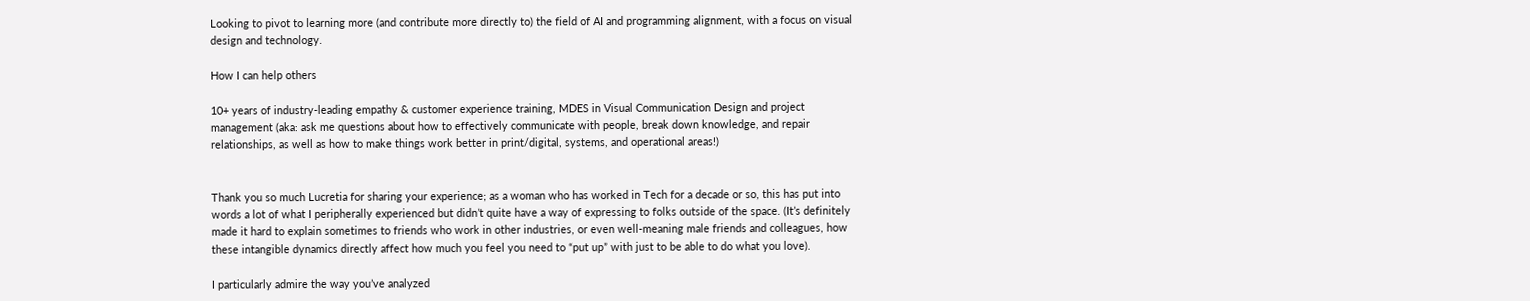Looking to pivot to learning more (and contribute more directly to) the field of AI and programming alignment, with a focus on visual design and technology.

How I can help others

10+ years of industry-leading empathy & customer experience training, MDES in Visual Communication Design and project management (aka: ask me questions about how to effectively communicate with people, break down knowledge, and repair relationships, as well as how to make things work better in print/digital, systems, and operational areas!)


Thank you so much Lucretia for sharing your experience; as a woman who has worked in Tech for a decade or so, this has put into words a lot of what I peripherally experienced but didn’t quite have a way of expressing to folks outside of the space. (It’s definitely made it hard to explain sometimes to friends who work in other industries, or even well-meaning male friends and colleagues, how these intangible dynamics directly affect how much you feel you need to “put up” with just to be able to do what you love).

I particularly admire the way you’ve analyzed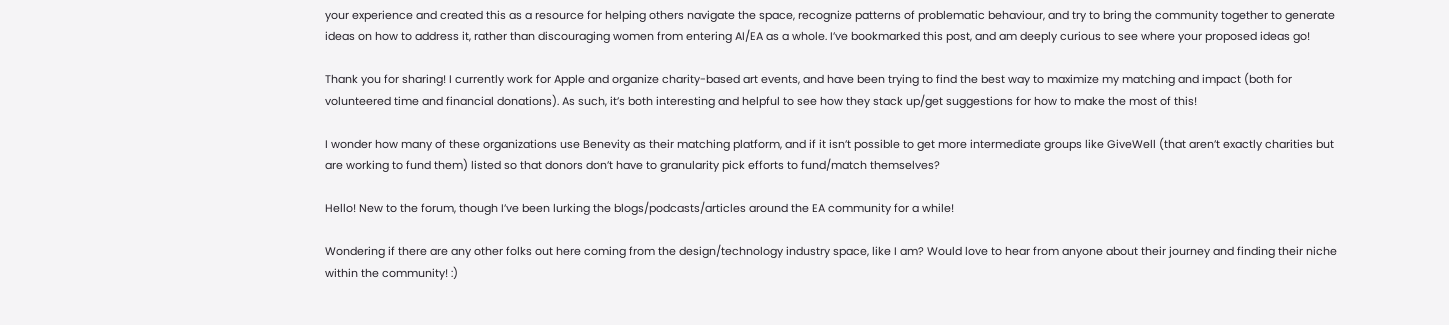your experience and created this as a resource for helping others navigate the space, recognize patterns of problematic behaviour, and try to bring the community together to generate ideas on how to address it, rather than discouraging women from entering AI/EA as a whole. I’ve bookmarked this post, and am deeply curious to see where your proposed ideas go!

Thank you for sharing! I currently work for Apple and organize charity-based art events, and have been trying to find the best way to maximize my matching and impact (both for volunteered time and financial donations). As such, it’s both interesting and helpful to see how they stack up/get suggestions for how to make the most of this!

I wonder how many of these organizations use Benevity as their matching platform, and if it isn’t possible to get more intermediate groups like GiveWell (that aren’t exactly charities but are working to fund them) listed so that donors don’t have to granularity pick efforts to fund/match themselves?

Hello! New to the forum, though I’ve been lurking the blogs/podcasts/articles around the EA community for a while!

Wondering if there are any other folks out here coming from the design/technology industry space, like I am? Would love to hear from anyone about their journey and finding their niche within the community! :)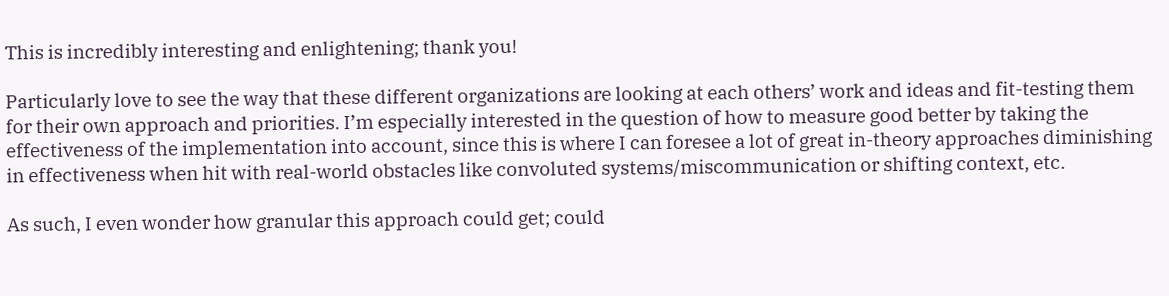This is incredibly interesting and enlightening; thank you!

Particularly love to see the way that these different organizations are looking at each others’ work and ideas and fit-testing them for their own approach and priorities. I’m especially interested in the question of how to measure good better by taking the effectiveness of the implementation into account, since this is where I can foresee a lot of great in-theory approaches diminishing in effectiveness when hit with real-world obstacles like convoluted systems/miscommunication or shifting context, etc.

As such, I even wonder how granular this approach could get; could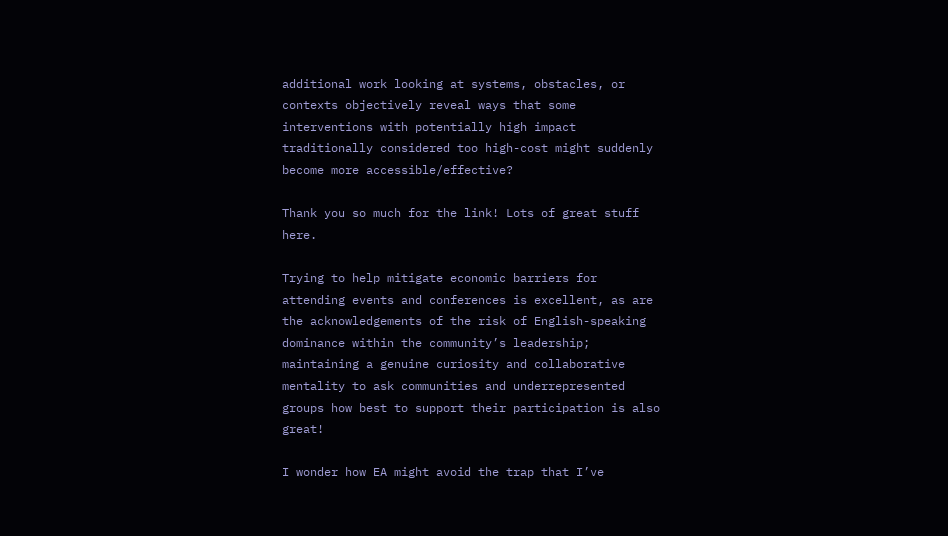additional work looking at systems, obstacles, or contexts objectively reveal ways that some interventions with potentially high impact traditionally considered too high-cost might suddenly become more accessible/effective?

Thank you so much for the link! Lots of great stuff here.

Trying to help mitigate economic barriers for attending events and conferences is excellent, as are the acknowledgements of the risk of English-speaking dominance within the community’s leadership; maintaining a genuine curiosity and collaborative mentality to ask communities and underrepresented groups how best to support their participation is also great!

I wonder how EA might avoid the trap that I’ve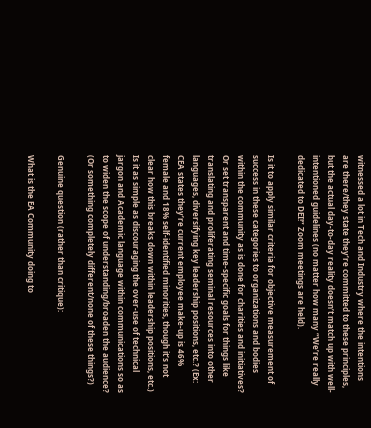witnessed a lot in Tech and Industry where the intentions are there/they state they’re committed to these principles, but the actual day-to-day reality doesn’t match up with well-intentioned guidelines (no matter how many “We’re really dedicated to DEI!” Zoom meetings are held).

Is it to apply similar criteria for objective measurement of success in these categories to organizations and bodies within the community as is done for charities and initiatives? Or set transparent and time-specific goals for things like translating and proliferating seminal resources into other languages, diversifying key leadership positions, etc.? (Ex: CEA states they’re current employee make-up is 46% female and 18% self-identified minorities, though it’s not clear how this breaks down within leadership positions, etc.) Is it as simple as discouraging the over-use of technical jargon and Academic language within communications so as to widen the scope of understanding/broaden the audience? (Or something completely different/none of these things?)

Genuine question (rather than critique):

What is the EA Community doing to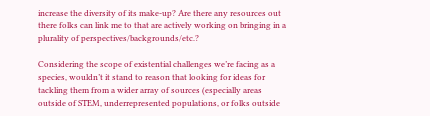increase the diversity of its make-up? Are there any resources out there folks can link me to that are actively working on bringing in a plurality of perspectives/backgrounds/etc.?

Considering the scope of existential challenges we’re facing as a species, wouldn’t it stand to reason that looking for ideas for tackling them from a wider array of sources (especially areas outside of STEM, underrepresented populations, or folks outside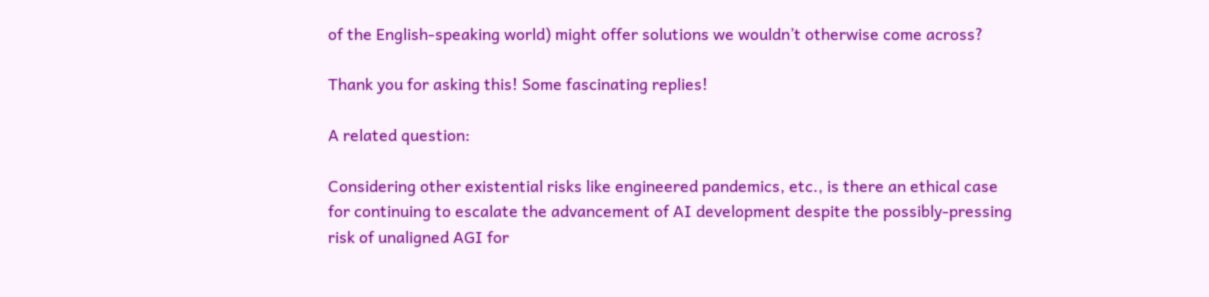of the English-speaking world) might offer solutions we wouldn’t otherwise come across?

Thank you for asking this! Some fascinating replies!

A related question:

Considering other existential risks like engineered pandemics, etc., is there an ethical case for continuing to escalate the advancement of AI development despite the possibly-pressing risk of unaligned AGI for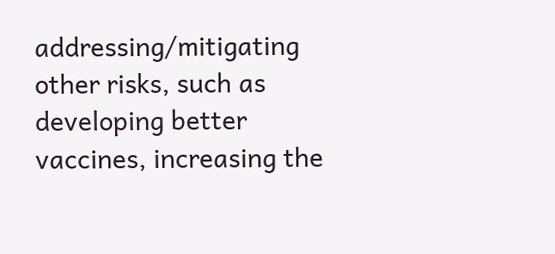addressing/mitigating other risks, such as developing better vaccines, increasing the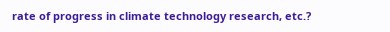rate of progress in climate technology research, etc.?